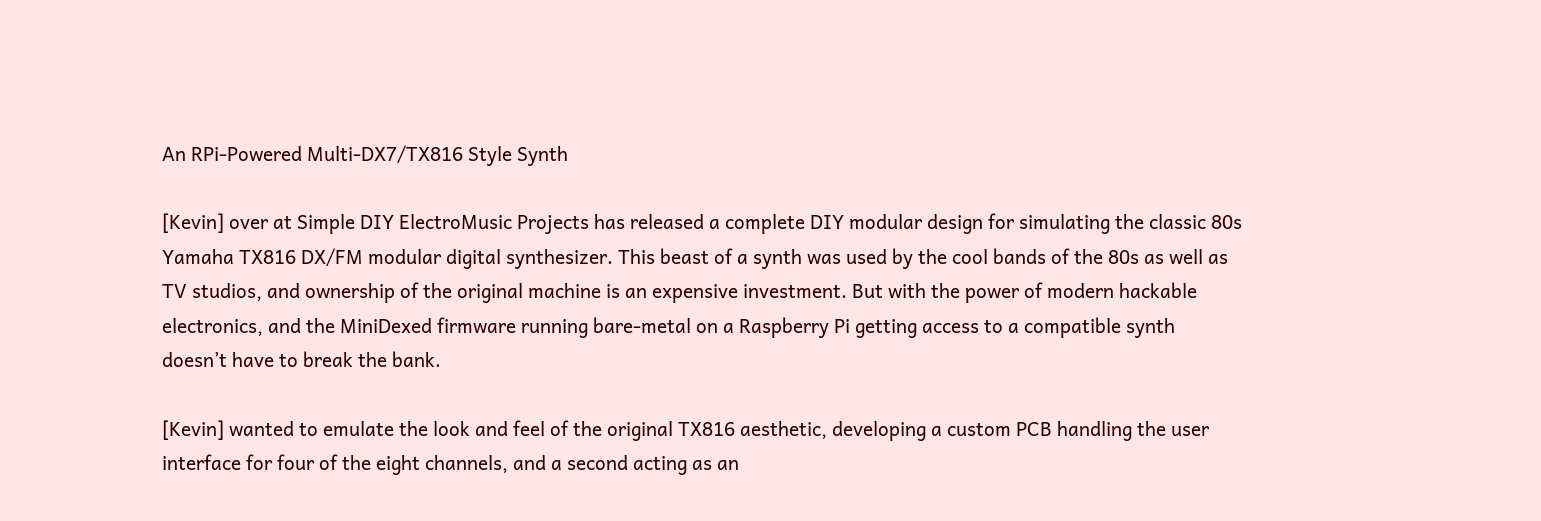An RPi-Powered Multi-DX7/TX816 Style Synth

[Kevin] over at Simple DIY ElectroMusic Projects has released a complete DIY modular design for simulating the classic 80s Yamaha TX816 DX/FM modular digital synthesizer. This beast of a synth was used by the cool bands of the 80s as well as TV studios, and ownership of the original machine is an expensive investment. But with the power of modern hackable electronics, and the MiniDexed firmware running bare-metal on a Raspberry Pi getting access to a compatible synth doesn’t have to break the bank.

[Kevin] wanted to emulate the look and feel of the original TX816 aesthetic, developing a custom PCB handling the user interface for four of the eight channels, and a second acting as an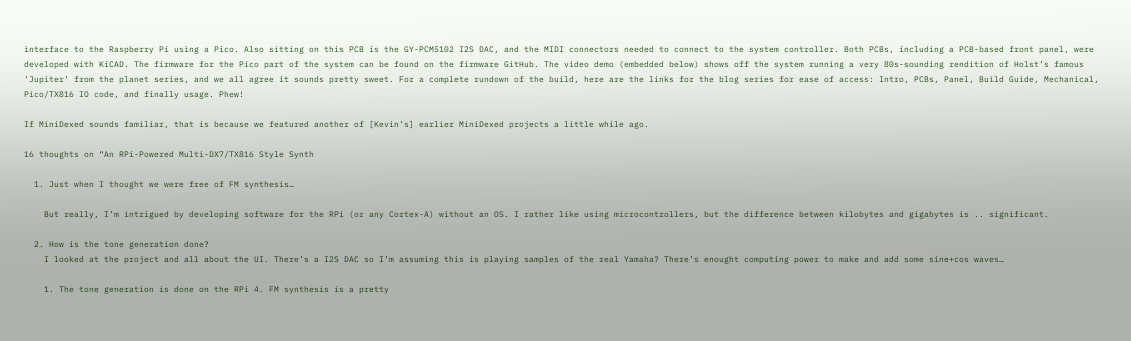interface to the Raspberry Pi using a Pico. Also sitting on this PCB is the GY-PCM5102 I2S DAC, and the MIDI connectors needed to connect to the system controller. Both PCBs, including a PCB-based front panel, were developed with KiCAD. The firmware for the Pico part of the system can be found on the firmware GitHub. The video demo (embedded below) shows off the system running a very 80s-sounding rendition of Holst’s famous ‘Jupiter’ from the planet series, and we all agree it sounds pretty sweet. For a complete rundown of the build, here are the links for the blog series for ease of access: Intro, PCBs, Panel, Build Guide, Mechanical, Pico/TX816 IO code, and finally usage. Phew!

If MiniDexed sounds familiar, that is because we featured another of [Kevin’s] earlier MiniDexed projects a little while ago.

16 thoughts on “An RPi-Powered Multi-DX7/TX816 Style Synth

  1. Just when I thought we were free of FM synthesis…

    But really, I’m intrigued by developing software for the RPi (or any Cortex-A) without an OS. I rather like using microcontrollers, but the difference between kilobytes and gigabytes is .. significant.

  2. How is the tone generation done?
    I looked at the project and all about the UI. There’s a I2S DAC so I’m assuming this is playing samples of the real Yamaha? There’s enought computing power to make and add some sine+cos waves…

    1. The tone generation is done on the RPi 4. FM synthesis is a pretty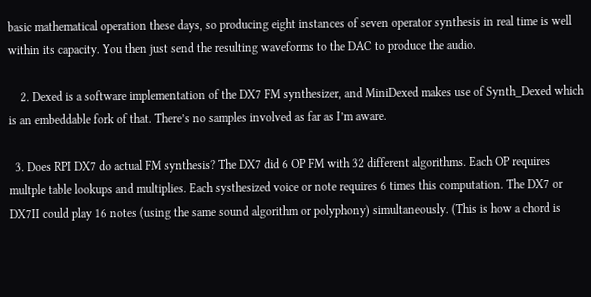basic mathematical operation these days, so producing eight instances of seven operator synthesis in real time is well within its capacity. You then just send the resulting waveforms to the DAC to produce the audio.

    2. Dexed is a software implementation of the DX7 FM synthesizer, and MiniDexed makes use of Synth_Dexed which is an embeddable fork of that. There’s no samples involved as far as I’m aware.

  3. Does RPI DX7 do actual FM synthesis? The DX7 did 6 OP FM with 32 different algorithms. Each OP requires multple table lookups and multiplies. Each systhesized voice or note requires 6 times this computation. The DX7 or DX7II could play 16 notes (using the same sound algorithm or polyphony) simultaneously. (This is how a chord is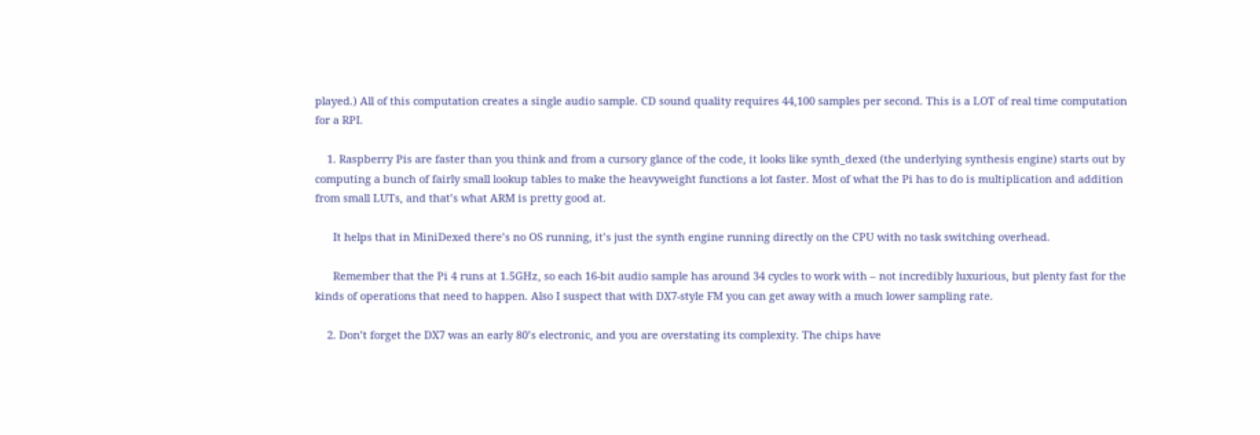played.) All of this computation creates a single audio sample. CD sound quality requires 44,100 samples per second. This is a LOT of real time computation for a RPI.

    1. Raspberry Pis are faster than you think and from a cursory glance of the code, it looks like synth_dexed (the underlying synthesis engine) starts out by computing a bunch of fairly small lookup tables to make the heavyweight functions a lot faster. Most of what the Pi has to do is multiplication and addition from small LUTs, and that’s what ARM is pretty good at.

      It helps that in MiniDexed there’s no OS running, it’s just the synth engine running directly on the CPU with no task switching overhead.

      Remember that the Pi 4 runs at 1.5GHz, so each 16-bit audio sample has around 34 cycles to work with – not incredibly luxurious, but plenty fast for the kinds of operations that need to happen. Also I suspect that with DX7-style FM you can get away with a much lower sampling rate.

    2. Don’t forget the DX7 was an early 80’s electronic, and you are overstating its complexity. The chips have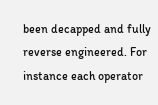been decapped and fully reverse engineered. For instance each operator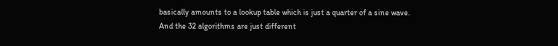basically amounts to a lookup table which is just a quarter of a sine wave. And the 32 algorithms are just different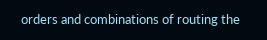orders and combinations of routing the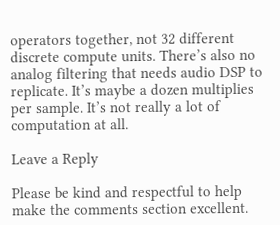operators together, not 32 different discrete compute units. There’s also no analog filtering that needs audio DSP to replicate. It’s maybe a dozen multiplies per sample. It’s not really a lot of computation at all.

Leave a Reply

Please be kind and respectful to help make the comments section excellent.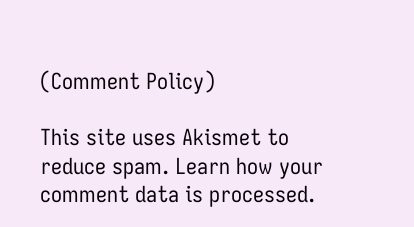(Comment Policy)

This site uses Akismet to reduce spam. Learn how your comment data is processed.